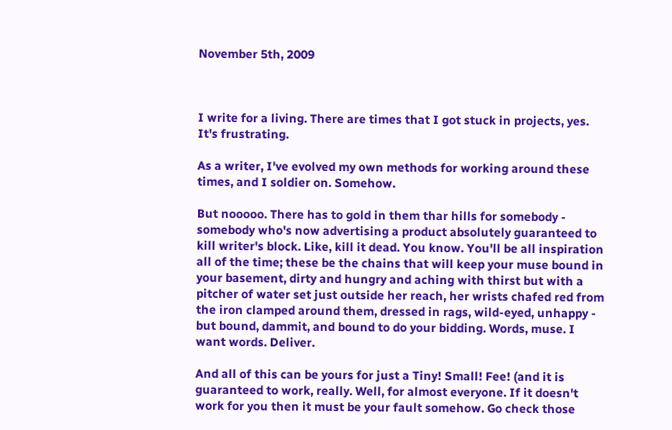November 5th, 2009



I write for a living. There are times that I got stuck in projects, yes. It's frustrating.

As a writer, I've evolved my own methods for working around these times, and I soldier on. Somehow.

But nooooo. There has to gold in them thar hills for somebody - somebody who's now advertising a product absolutely guaranteed to kill writer's block. Like, kill it dead. You know. You'll be all inspiration all of the time; these be the chains that will keep your muse bound in your basement, dirty and hungry and aching with thirst but with a pitcher of water set just outside her reach, her wrists chafed red from the iron clamped around them, dressed in rags, wild-eyed, unhappy - but bound, dammit, and bound to do your bidding. Words, muse. I want words. Deliver.

And all of this can be yours for just a Tiny! Small! Fee! (and it is guaranteed to work, really. Well, for almost everyone. If it doesn't work for you then it must be your fault somehow. Go check those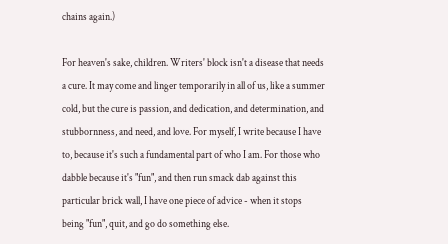chains again.)

For heaven's sake, children. Writers' block isn't a disease that needs a cure. It may come and linger temporarily in all of us, like a summer cold, but the cure is passion, and dedication, and determination, and stubbornness, and need, and love. For myself, I write because I have to, because it's such a fundamental part of who I am. For those who dabble because it's "fun", and then run smack dab against this particular brick wall, I have one piece of advice - when it stops being "fun", quit, and go do something else.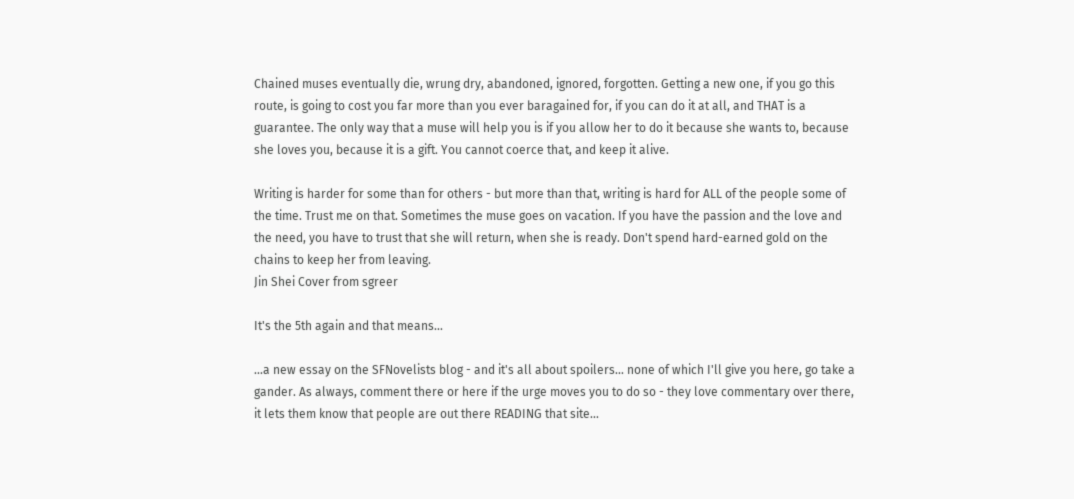Chained muses eventually die, wrung dry, abandoned, ignored, forgotten. Getting a new one, if you go this route, is going to cost you far more than you ever baragained for, if you can do it at all, and THAT is a guarantee. The only way that a muse will help you is if you allow her to do it because she wants to, because she loves you, because it is a gift. You cannot coerce that, and keep it alive.

Writing is harder for some than for others - but more than that, writing is hard for ALL of the people some of the time. Trust me on that. Sometimes the muse goes on vacation. If you have the passion and the love and the need, you have to trust that she will return, when she is ready. Don't spend hard-earned gold on the chains to keep her from leaving.
Jin Shei Cover from sgreer

It's the 5th again and that means...

...a new essay on the SFNovelists blog - and it's all about spoilers... none of which I'll give you here, go take a gander. As always, comment there or here if the urge moves you to do so - they love commentary over there, it lets them know that people are out there READING that site...